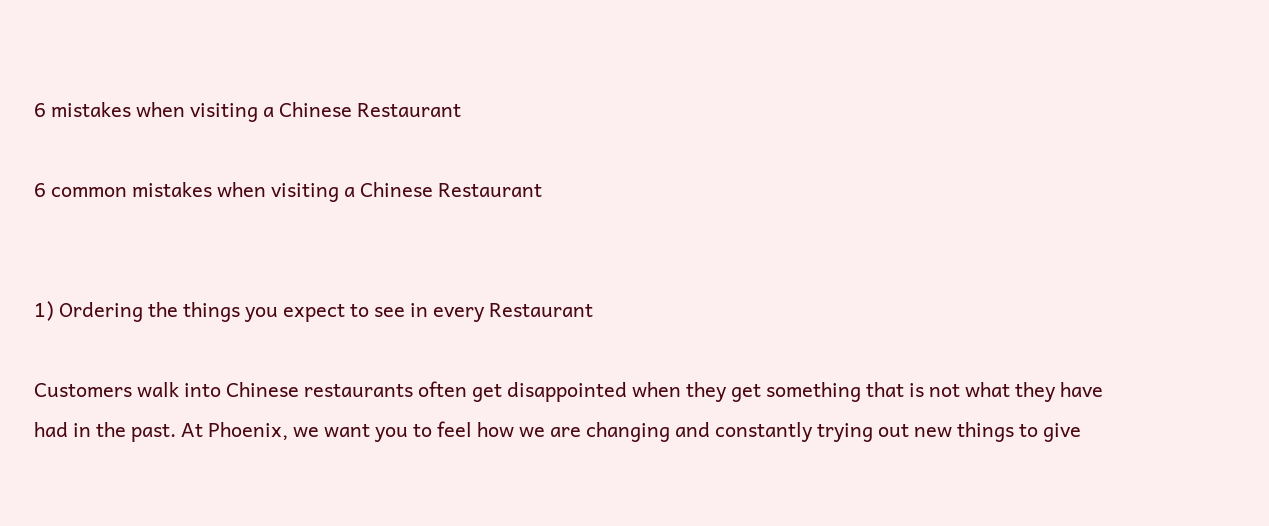6 mistakes when visiting a Chinese Restaurant

6 common mistakes when visiting a Chinese Restaurant


1) Ordering the things you expect to see in every Restaurant

Customers walk into Chinese restaurants often get disappointed when they get something that is not what they have had in the past. At Phoenix, we want you to feel how we are changing and constantly trying out new things to give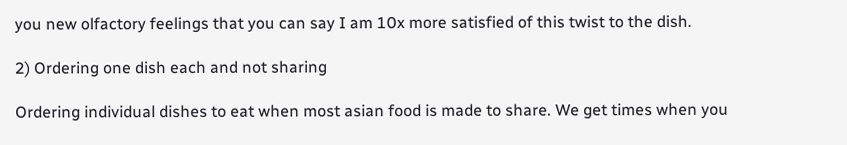you new olfactory feelings that you can say I am 10x more satisfied of this twist to the dish.

2) Ordering one dish each and not sharing

Ordering individual dishes to eat when most asian food is made to share. We get times when you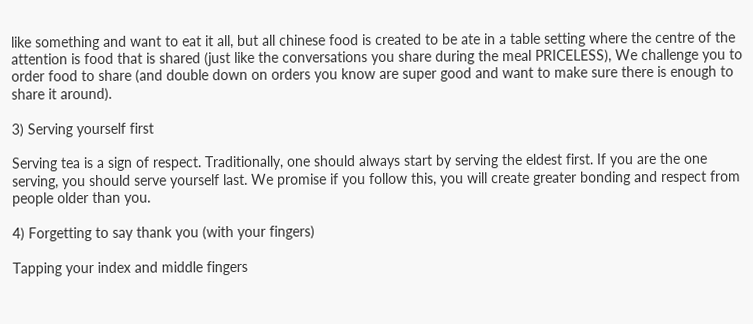like something and want to eat it all, but all chinese food is created to be ate in a table setting where the centre of the attention is food that is shared (just like the conversations you share during the meal PRICELESS), We challenge you to order food to share (and double down on orders you know are super good and want to make sure there is enough to share it around).

3) Serving yourself first

Serving tea is a sign of respect. Traditionally, one should always start by serving the eldest first. If you are the one serving, you should serve yourself last. We promise if you follow this, you will create greater bonding and respect from people older than you.

4) Forgetting to say thank you (with your fingers)

Tapping your index and middle fingers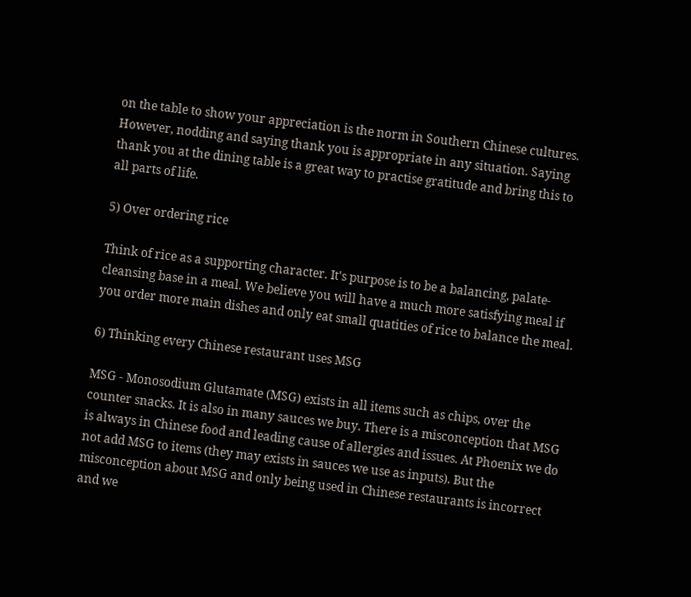on the table to show your appreciation is the norm in Southern Chinese cultures. However, nodding and saying thank you is appropriate in any situation. Saying thank you at the dining table is a great way to practise gratitude and bring this to all parts of life.

5) Over ordering rice

Think of rice as a supporting character. It's purpose is to be a balancing, palate-cleansing base in a meal. We believe you will have a much more satisfying meal if you order more main dishes and only eat small quatities of rice to balance the meal.

6) Thinking every Chinese restaurant uses MSG

MSG - Monosodium Glutamate (MSG) exists in all items such as chips, over the counter snacks. It is also in many sauces we buy. There is a misconception that MSG is always in Chinese food and leading cause of allergies and issues. At Phoenix we do not add MSG to items (they may exists in sauces we use as inputs). But the misconception about MSG and only being used in Chinese restaurants is incorrect and we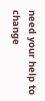need your help to change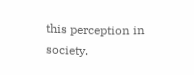this perception in society.